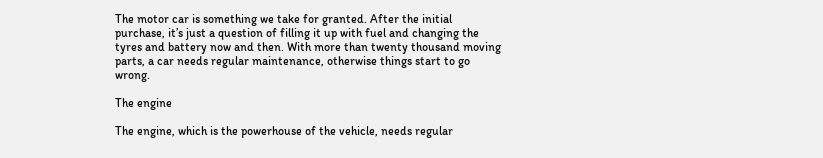The motor car is something we take for granted. After the initial purchase, it’s just a question of filling it up with fuel and changing the tyres and battery now and then. With more than twenty thousand moving parts, a car needs regular maintenance, otherwise things start to go wrong.

The engine

The engine, which is the powerhouse of the vehicle, needs regular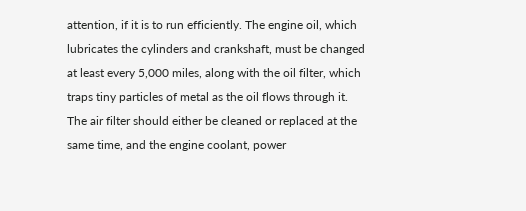attention, if it is to run efficiently. The engine oil, which lubricates the cylinders and crankshaft, must be changed at least every 5,000 miles, along with the oil filter, which traps tiny particles of metal as the oil flows through it. The air filter should either be cleaned or replaced at the same time, and the engine coolant, power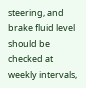steering, and brake fluid level should be checked at weekly intervals,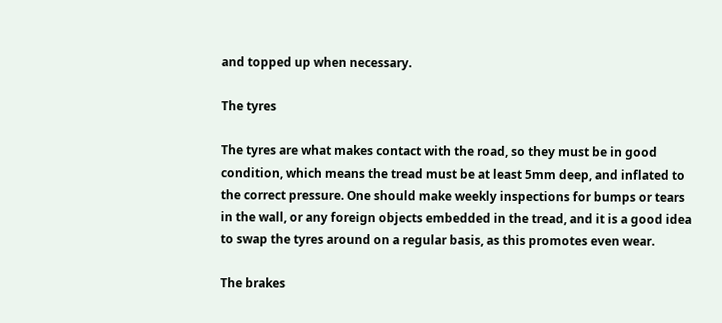and topped up when necessary.

The tyres

The tyres are what makes contact with the road, so they must be in good condition, which means the tread must be at least 5mm deep, and inflated to the correct pressure. One should make weekly inspections for bumps or tears in the wall, or any foreign objects embedded in the tread, and it is a good idea to swap the tyres around on a regular basis, as this promotes even wear.

The brakes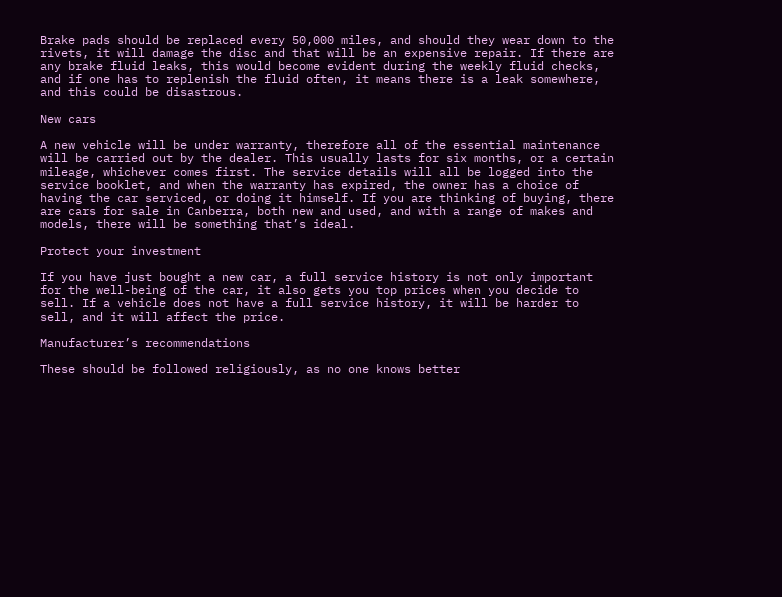Brake pads should be replaced every 50,000 miles, and should they wear down to the rivets, it will damage the disc and that will be an expensive repair. If there are any brake fluid leaks, this would become evident during the weekly fluid checks, and if one has to replenish the fluid often, it means there is a leak somewhere, and this could be disastrous.

New cars

A new vehicle will be under warranty, therefore all of the essential maintenance will be carried out by the dealer. This usually lasts for six months, or a certain mileage, whichever comes first. The service details will all be logged into the service booklet, and when the warranty has expired, the owner has a choice of having the car serviced, or doing it himself. If you are thinking of buying, there are cars for sale in Canberra, both new and used, and with a range of makes and models, there will be something that’s ideal.

Protect your investment

If you have just bought a new car, a full service history is not only important for the well-being of the car, it also gets you top prices when you decide to sell. If a vehicle does not have a full service history, it will be harder to sell, and it will affect the price.

Manufacturer’s recommendations

These should be followed religiously, as no one knows better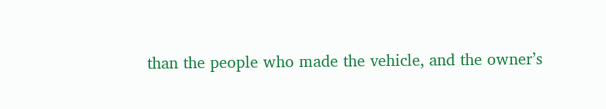than the people who made the vehicle, and the owner’s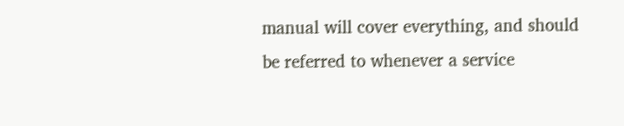manual will cover everything, and should be referred to whenever a service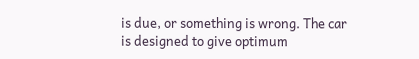is due, or something is wrong. The car is designed to give optimum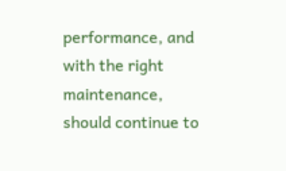performance, and with the right maintenance, should continue to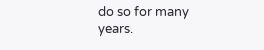do so for many years.